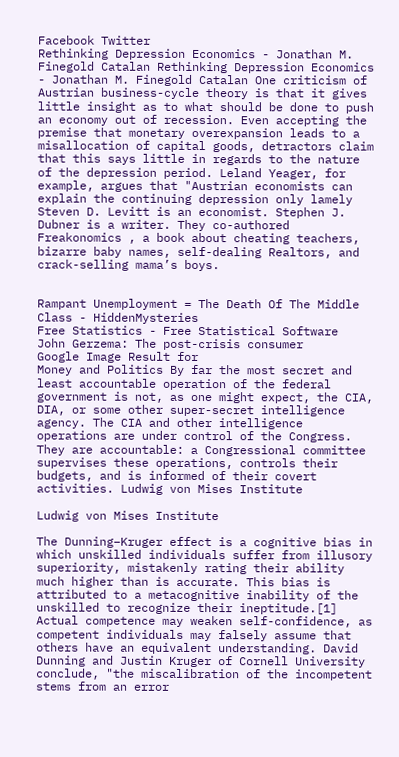Facebook Twitter
Rethinking Depression Economics - Jonathan M. Finegold Catalan Rethinking Depression Economics - Jonathan M. Finegold Catalan One criticism of Austrian business-cycle theory is that it gives little insight as to what should be done to push an economy out of recession. Even accepting the premise that monetary overexpansion leads to a misallocation of capital goods, detractors claim that this says little in regards to the nature of the depression period. Leland Yeager, for example, argues that "Austrian economists can explain the continuing depression only lamely
Steven D. Levitt is an economist. Stephen J. Dubner is a writer. They co-authored Freakonomics , a book about cheating teachers, bizarre baby names, self-dealing Realtors, and crack-selling mama’s boys.


Rampant Unemployment = The Death Of The Middle Class - HiddenMysteries
Free Statistics - Free Statistical Software
John Gerzema: The post-crisis consumer
Google Image Result for
Money and Politics By far the most secret and least accountable operation of the federal government is not, as one might expect, the CIA, DIA, or some other super-secret intelligence agency. The CIA and other intelligence operations are under control of the Congress. They are accountable: a Congressional committee supervises these operations, controls their budgets, and is informed of their covert activities. Ludwig von Mises Institute

Ludwig von Mises Institute

The Dunning–Kruger effect is a cognitive bias in which unskilled individuals suffer from illusory superiority, mistakenly rating their ability much higher than is accurate. This bias is attributed to a metacognitive inability of the unskilled to recognize their ineptitude.[1] Actual competence may weaken self-confidence, as competent individuals may falsely assume that others have an equivalent understanding. David Dunning and Justin Kruger of Cornell University conclude, "the miscalibration of the incompetent stems from an error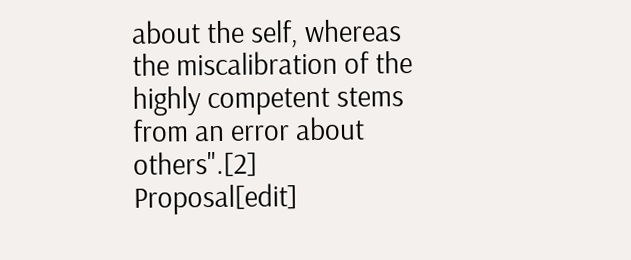about the self, whereas the miscalibration of the highly competent stems from an error about others".[2] Proposal[edit]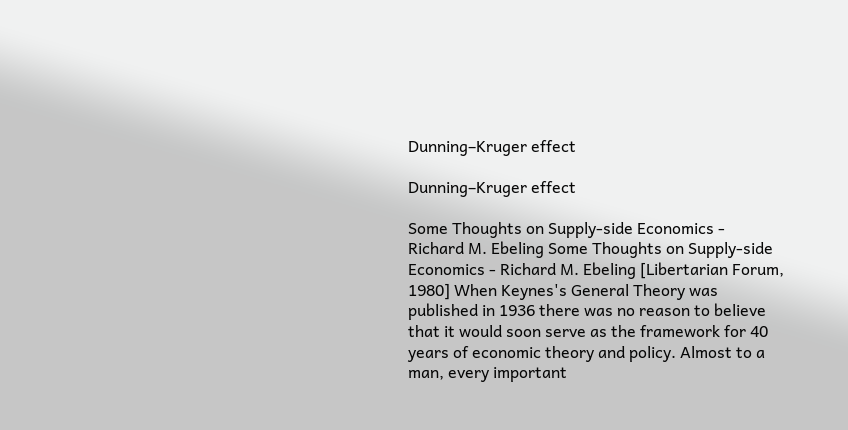Dunning–Kruger effect

Dunning–Kruger effect

Some Thoughts on Supply-side Economics - Richard M. Ebeling Some Thoughts on Supply-side Economics - Richard M. Ebeling [Libertarian Forum, 1980] When Keynes's General Theory was published in 1936 there was no reason to believe that it would soon serve as the framework for 40 years of economic theory and policy. Almost to a man, every important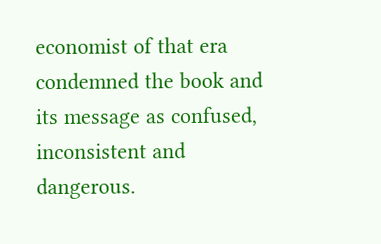economist of that era condemned the book and its message as confused, inconsistent and dangerous.